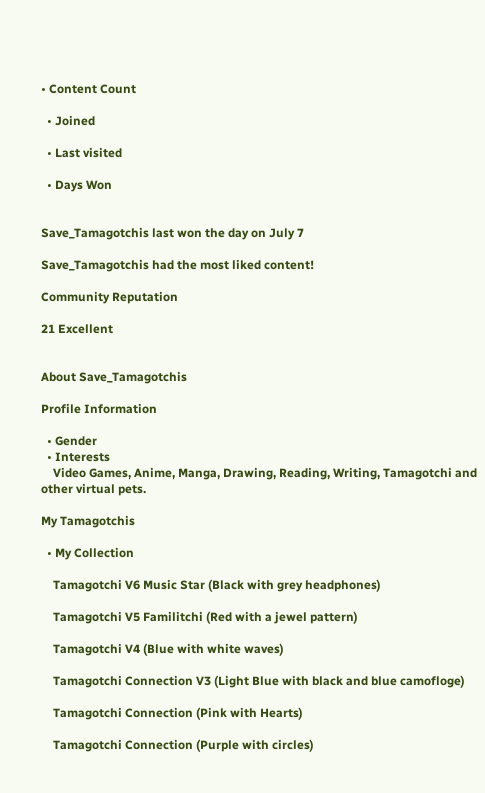• Content Count

  • Joined

  • Last visited

  • Days Won


Save_Tamagotchis last won the day on July 7

Save_Tamagotchis had the most liked content!

Community Reputation

21 Excellent


About Save_Tamagotchis

Profile Information

  • Gender
  • Interests
    Video Games, Anime, Manga, Drawing, Reading, Writing, Tamagotchi and other virtual pets.

My Tamagotchis

  • My Collection

    Tamagotchi V6 Music Star (Black with grey headphones)

    Tamagotchi V5 Familitchi (Red with a jewel pattern)

    Tamagotchi V4 (Blue with white waves)

    Tamagotchi Connection V3 (Light Blue with black and blue camofloge)

    Tamagotchi Connection (Pink with Hearts)

    Tamagotchi Connection (Purple with circles)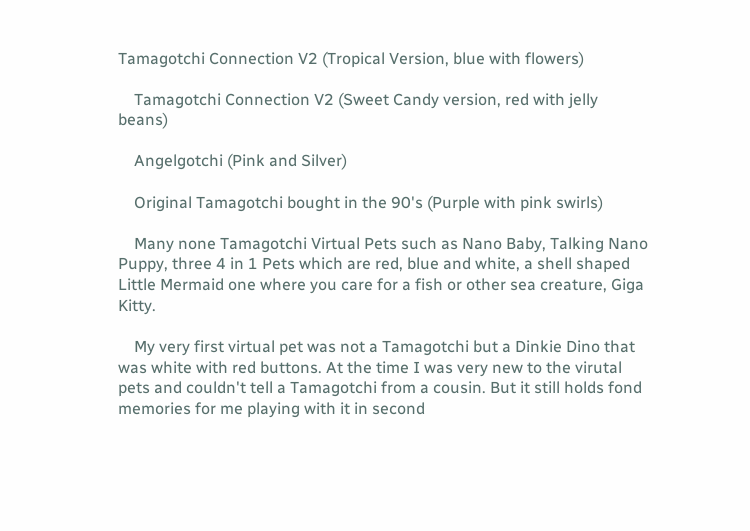Tamagotchi Connection V2 (Tropical Version, blue with flowers)

    Tamagotchi Connection V2 (Sweet Candy version, red with jelly beans)

    Angelgotchi (Pink and Silver)

    Original Tamagotchi bought in the 90's (Purple with pink swirls)

    Many none Tamagotchi Virtual Pets such as Nano Baby, Talking Nano Puppy, three 4 in 1 Pets which are red, blue and white, a shell shaped Little Mermaid one where you care for a fish or other sea creature, Giga Kitty.

    My very first virtual pet was not a Tamagotchi but a Dinkie Dino that was white with red buttons. At the time I was very new to the virutal pets and couldn't tell a Tamagotchi from a cousin. But it still holds fond memories for me playing with it in second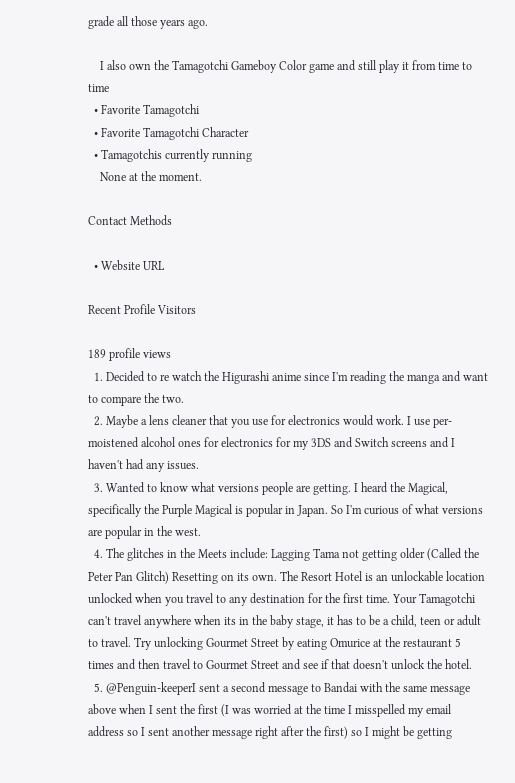grade all those years ago.

    I also own the Tamagotchi Gameboy Color game and still play it from time to time
  • Favorite Tamagotchi
  • Favorite Tamagotchi Character
  • Tamagotchis currently running
    None at the moment.

Contact Methods

  • Website URL

Recent Profile Visitors

189 profile views
  1. Decided to re watch the Higurashi anime since I'm reading the manga and want to compare the two.
  2. Maybe a lens cleaner that you use for electronics would work. I use per-moistened alcohol ones for electronics for my 3DS and Switch screens and I haven't had any issues.
  3. Wanted to know what versions people are getting. I heard the Magical, specifically the Purple Magical is popular in Japan. So I'm curious of what versions are popular in the west.
  4. The glitches in the Meets include: Lagging Tama not getting older (Called the Peter Pan Glitch) Resetting on its own. The Resort Hotel is an unlockable location unlocked when you travel to any destination for the first time. Your Tamagotchi can't travel anywhere when its in the baby stage, it has to be a child, teen or adult to travel. Try unlocking Gourmet Street by eating Omurice at the restaurant 5 times and then travel to Gourmet Street and see if that doesn't unlock the hotel.
  5. @Penguin-keeperI sent a second message to Bandai with the same message above when I sent the first (I was worried at the time I misspelled my email address so I sent another message right after the first) so I might be getting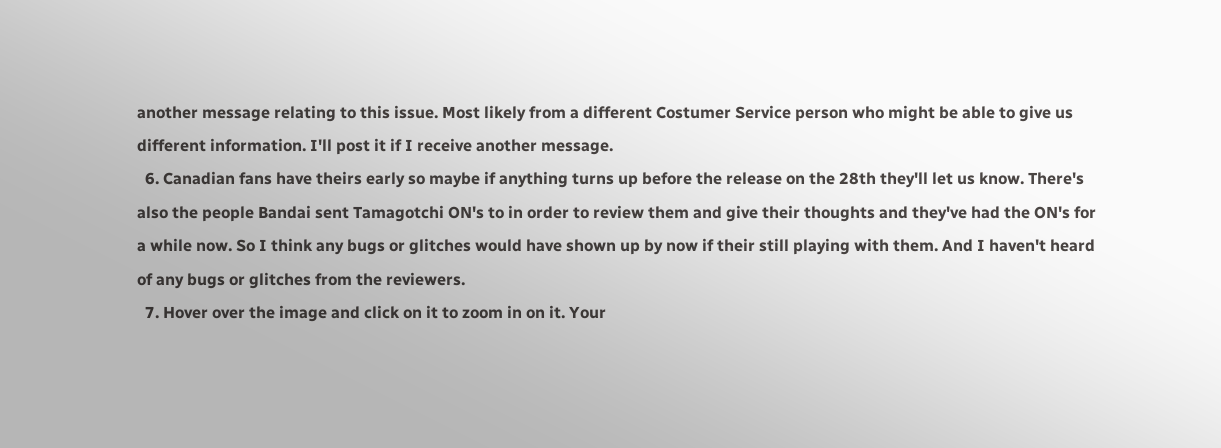another message relating to this issue. Most likely from a different Costumer Service person who might be able to give us different information. I'll post it if I receive another message.
  6. Canadian fans have theirs early so maybe if anything turns up before the release on the 28th they'll let us know. There's also the people Bandai sent Tamagotchi ON's to in order to review them and give their thoughts and they've had the ON's for a while now. So I think any bugs or glitches would have shown up by now if their still playing with them. And I haven't heard of any bugs or glitches from the reviewers.
  7. Hover over the image and click on it to zoom in on it. Your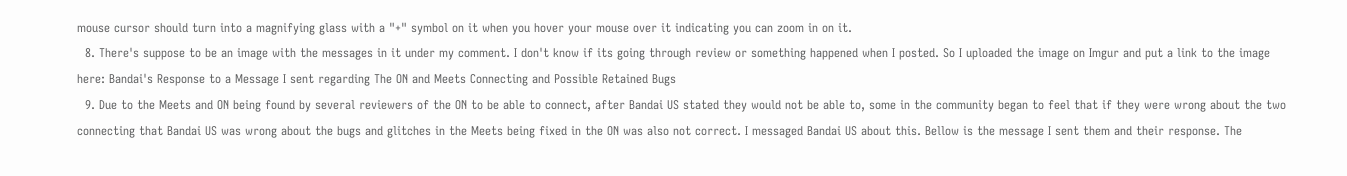mouse cursor should turn into a magnifying glass with a "+" symbol on it when you hover your mouse over it indicating you can zoom in on it.
  8. There's suppose to be an image with the messages in it under my comment. I don't know if its going through review or something happened when I posted. So I uploaded the image on Imgur and put a link to the image here: Bandai's Response to a Message I sent regarding The ON and Meets Connecting and Possible Retained Bugs
  9. Due to the Meets and ON being found by several reviewers of the ON to be able to connect, after Bandai US stated they would not be able to, some in the community began to feel that if they were wrong about the two connecting that Bandai US was wrong about the bugs and glitches in the Meets being fixed in the ON was also not correct. I messaged Bandai US about this. Bellow is the message I sent them and their response. The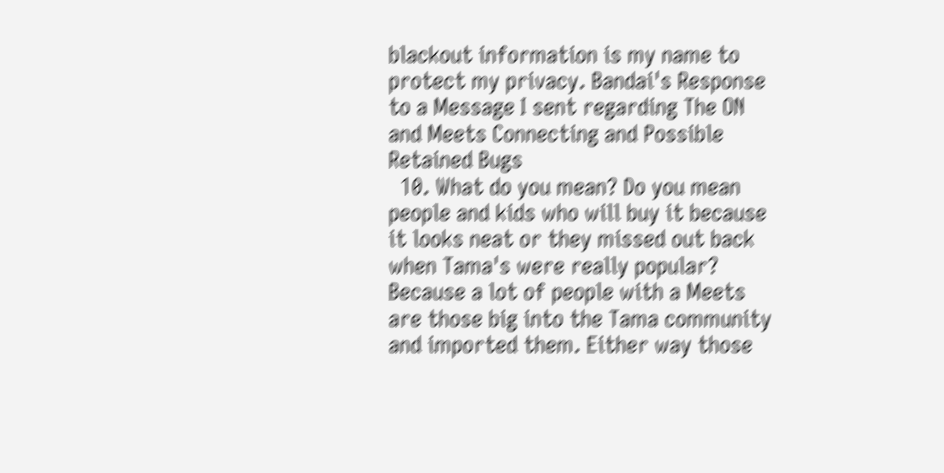blackout information is my name to protect my privacy. Bandai's Response to a Message I sent regarding The ON and Meets Connecting and Possible Retained Bugs
  10. What do you mean? Do you mean people and kids who will buy it because it looks neat or they missed out back when Tama's were really popular? Because a lot of people with a Meets are those big into the Tama community and imported them. Either way those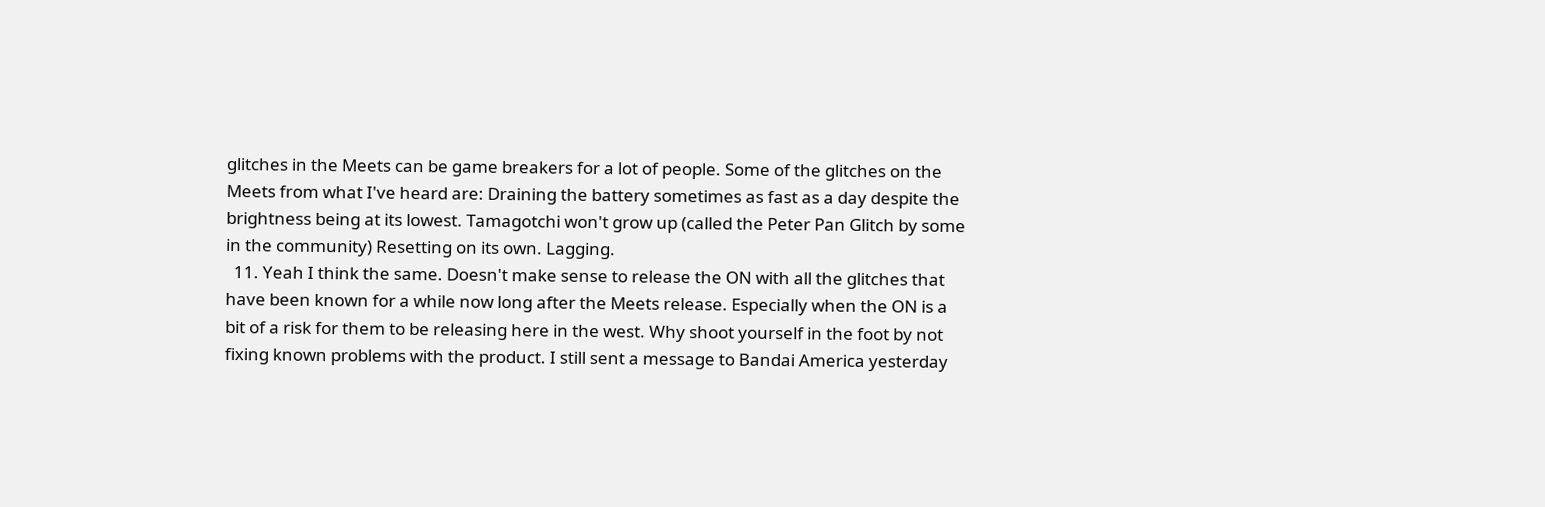glitches in the Meets can be game breakers for a lot of people. Some of the glitches on the Meets from what I've heard are: Draining the battery sometimes as fast as a day despite the brightness being at its lowest. Tamagotchi won't grow up (called the Peter Pan Glitch by some in the community) Resetting on its own. Lagging.
  11. Yeah I think the same. Doesn't make sense to release the ON with all the glitches that have been known for a while now long after the Meets release. Especially when the ON is a bit of a risk for them to be releasing here in the west. Why shoot yourself in the foot by not fixing known problems with the product. I still sent a message to Bandai America yesterday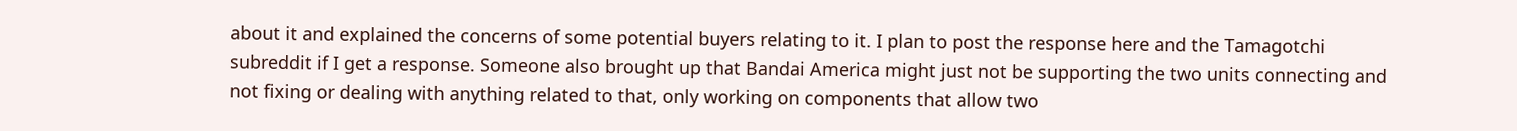about it and explained the concerns of some potential buyers relating to it. I plan to post the response here and the Tamagotchi subreddit if I get a response. Someone also brought up that Bandai America might just not be supporting the two units connecting and not fixing or dealing with anything related to that, only working on components that allow two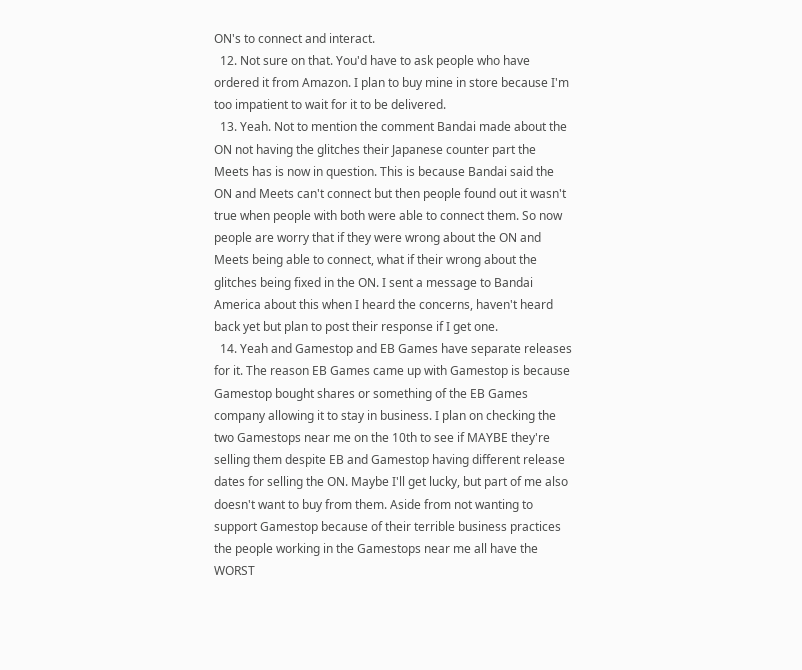ON's to connect and interact.
  12. Not sure on that. You'd have to ask people who have ordered it from Amazon. I plan to buy mine in store because I'm too impatient to wait for it to be delivered.
  13. Yeah. Not to mention the comment Bandai made about the ON not having the glitches their Japanese counter part the Meets has is now in question. This is because Bandai said the ON and Meets can't connect but then people found out it wasn't true when people with both were able to connect them. So now people are worry that if they were wrong about the ON and Meets being able to connect, what if their wrong about the glitches being fixed in the ON. I sent a message to Bandai America about this when I heard the concerns, haven't heard back yet but plan to post their response if I get one.
  14. Yeah and Gamestop and EB Games have separate releases for it. The reason EB Games came up with Gamestop is because Gamestop bought shares or something of the EB Games company allowing it to stay in business. I plan on checking the two Gamestops near me on the 10th to see if MAYBE they're selling them despite EB and Gamestop having different release dates for selling the ON. Maybe I'll get lucky, but part of me also doesn't want to buy from them. Aside from not wanting to support Gamestop because of their terrible business practices the people working in the Gamestops near me all have the WORST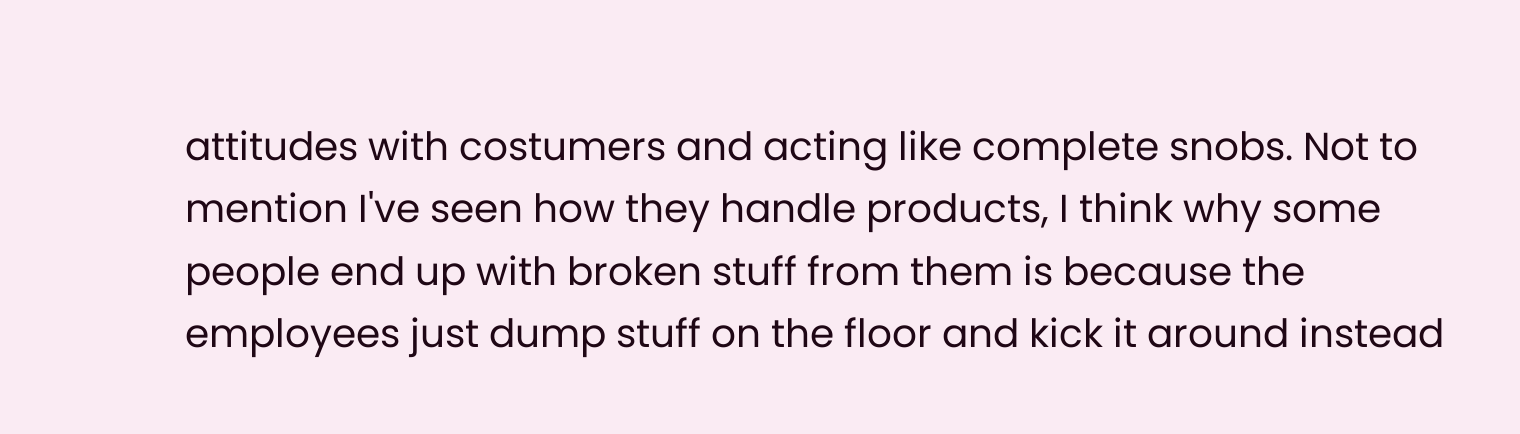attitudes with costumers and acting like complete snobs. Not to mention I've seen how they handle products, I think why some people end up with broken stuff from them is because the employees just dump stuff on the floor and kick it around instead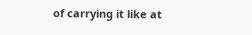of carrying it like at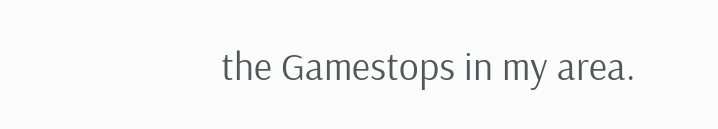the Gamestops in my area.